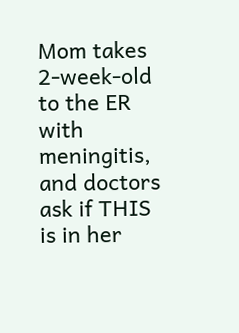Mom takes 2-week-old to the ER with meningitis, and doctors ask if THIS is in her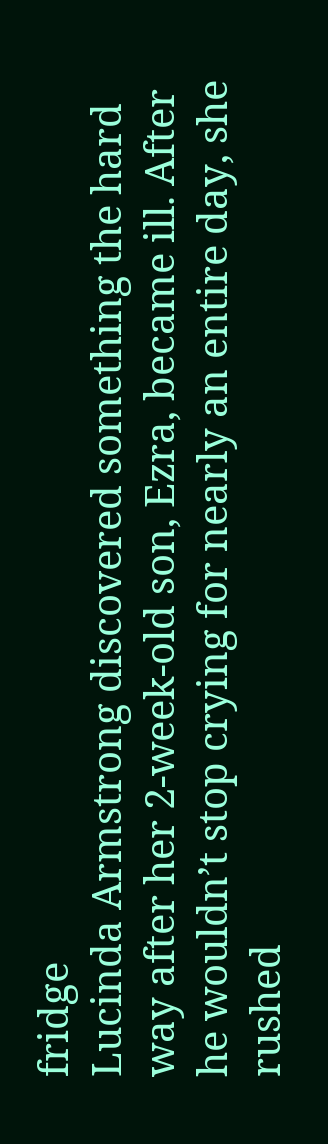fridge
Lucinda Armstrong discovered something the hard way after her 2-week-old son, Ezra, became ill. After he wouldn’t stop crying for nearly an entire day, she rushed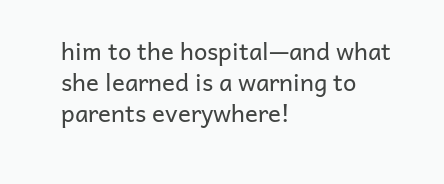him to the hospital—and what she learned is a warning to parents everywhere!